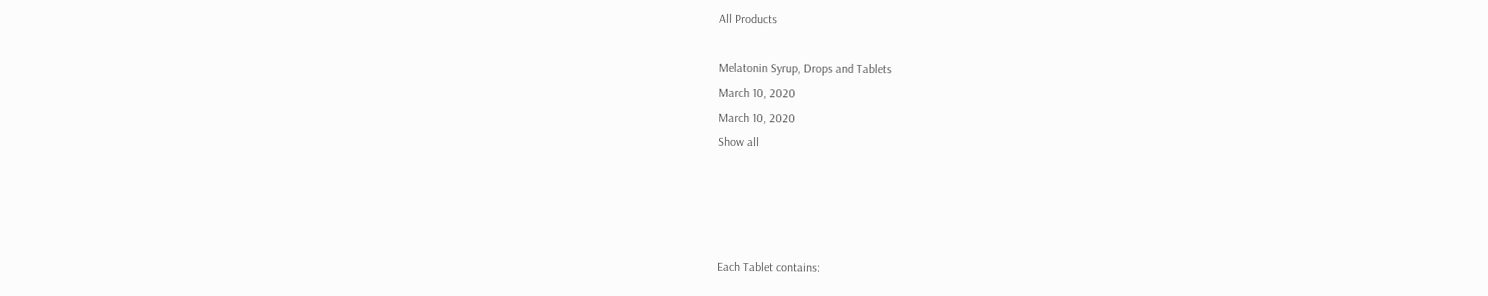All Products

Melatonin Syrup, Drops and Tablets
March 10, 2020
March 10, 2020
Show all




Each Tablet contains: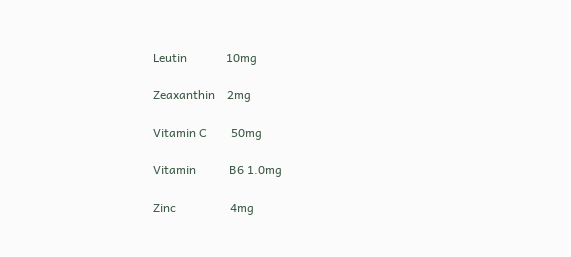Leutin             10mg

Zeaxanthin    2mg

Vitamin C        50mg

Vitamin           B6 1.0mg

Zinc                  4mg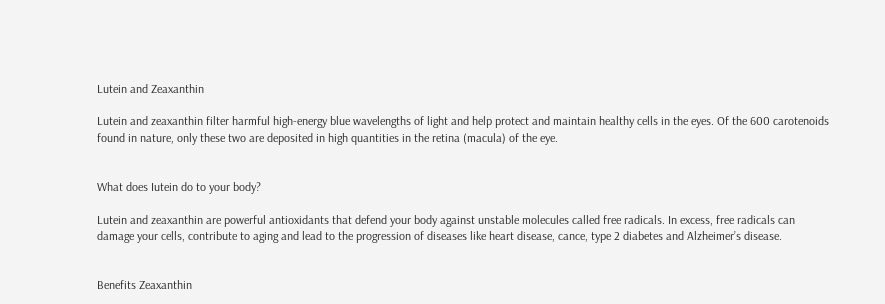Lutein and Zeaxanthin

Lutein and zeaxanthin filter harmful high-energy blue wavelengths of light and help protect and maintain healthy cells in the eyes. Of the 600 carotenoids found in nature, only these two are deposited in high quantities in the retina (macula) of the eye.


What does Iutein do to your body?

Lutein and zeaxanthin are powerful antioxidants that defend your body against unstable molecules called free radicals. In excess, free radicals can damage your cells, contribute to aging and lead to the progression of diseases like heart disease, cance, type 2 diabetes and Alzheimer’s disease.


Benefits Zeaxanthin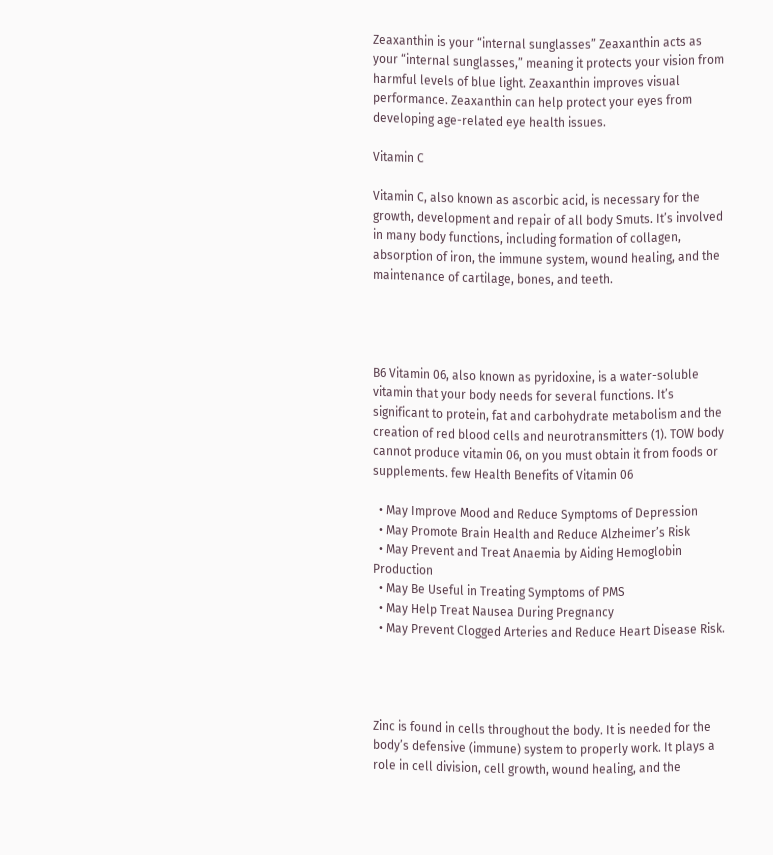Zeaxanthin is your “internal sunglasses” Zeaxanthin acts as your “internal sunglasses,” meaning it protects your vision from harmful levels of blue light. Zeaxanthin improves visual performance. Zeaxanthin can help protect your eyes from developing age-related eye health issues.

Vitamin C

Vitamin C, also known as ascorbic acid, is necessary for the growth, development and repair of all body Smuts. It’s involved in many body functions, including formation of collagen, absorption of iron, the immune system, wound healing, and the maintenance of cartilage, bones, and teeth.




B6 Vitamin 06, also known as pyridoxine, is a water-soluble vitamin that your body needs for several functions. It’s significant to protein, fat and carbohydrate metabolism and the creation of red blood cells and neurotransmitters (1). TOW body cannot produce vitamin 06, on you must obtain it from foods or supplements. few Health Benefits of Vitamin 06

  • May Improve Mood and Reduce Symptoms of Depression
  • May Promote Brain Health and Reduce Alzheimer’s Risk
  • May Prevent and Treat Anaemia by Aiding Hemoglobin Production
  • May Be Useful in Treating Symptoms of PMS
  • May Help Treat Nausea During Pregnancy
  • May Prevent Clogged Arteries and Reduce Heart Disease Risk.




Zinc is found in cells throughout the body. It is needed for the body’s defensive (immune) system to properly work. It plays a role in cell division, cell growth, wound healing, and the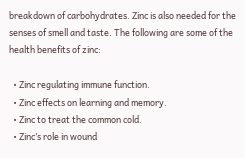breakdown of carbohydrates. Zinc is also needed for the senses of smell and taste. The following are some of the health benefits of zinc:

  • Zinc regulating immune function.
  • Zinc effects on learning and memory.
  • Zinc to treat the common cold.
  • Zinc’s role in wound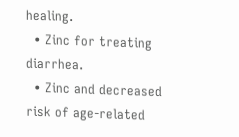healing.
  • Zinc for treating diarrhea.
  • Zinc and decreased risk of age-related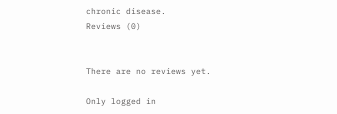chronic disease.
Reviews (0)


There are no reviews yet.

Only logged in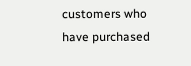customers who have purchased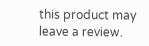this product may leave a review.